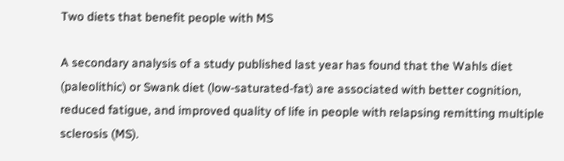Two diets that benefit people with MS

A secondary analysis of a study published last year has found that the Wahls diet (paleolithic) or Swank diet (low-saturated-fat) are associated with better cognition, reduced fatigue, and improved quality of life in people with relapsing remitting multiple sclerosis (MS).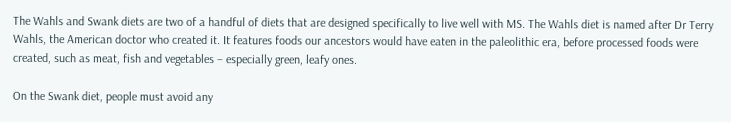The Wahls and Swank diets are two of a handful of diets that are designed specifically to live well with MS. The Wahls diet is named after Dr Terry Wahls, the American doctor who created it. It features foods our ancestors would have eaten in the paleolithic era, before processed foods were created, such as meat, fish and vegetables – especially green, leafy ones.

On the Swank diet, people must avoid any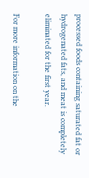processed foods containing saturated fat or hydrogenated fats, and meat is completely eliminated for the first year.

For more information on the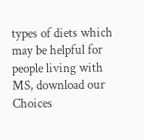types of diets which may be helpful for people living with MS, download our Choices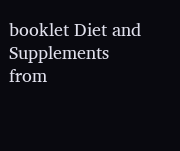booklet Diet and Supplements from